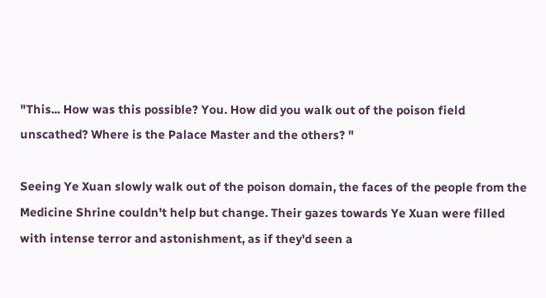"This... How was this possible? You. How did you walk out of the poison field unscathed? Where is the Palace Master and the others? "

Seeing Ye Xuan slowly walk out of the poison domain, the faces of the people from the Medicine Shrine couldn't help but change. Their gazes towards Ye Xuan were filled with intense terror and astonishment, as if they'd seen a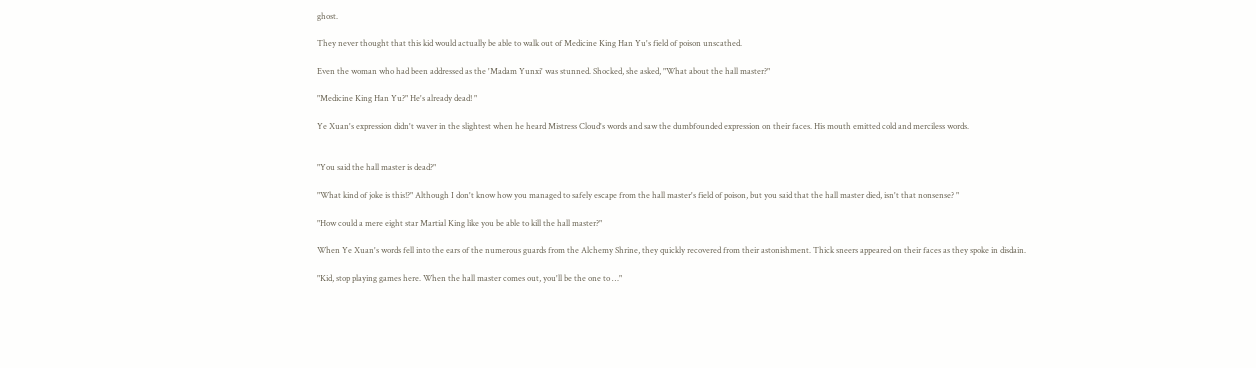ghost.

They never thought that this kid would actually be able to walk out of Medicine King Han Yu's field of poison unscathed.

Even the woman who had been addressed as the 'Madam Yunxi' was stunned. Shocked, she asked, "What about the hall master?"

"Medicine King Han Yu?" He's already dead! "

Ye Xuan's expression didn't waver in the slightest when he heard Mistress Cloud's words and saw the dumbfounded expression on their faces. His mouth emitted cold and merciless words.


"You said the hall master is dead?"

"What kind of joke is this!?" Although I don't know how you managed to safely escape from the hall master's field of poison, but you said that the hall master died, isn't that nonsense? "

"How could a mere eight star Martial King like you be able to kill the hall master?"

When Ye Xuan's words fell into the ears of the numerous guards from the Alchemy Shrine, they quickly recovered from their astonishment. Thick sneers appeared on their faces as they spoke in disdain.

"Kid, stop playing games here. When the hall master comes out, you'll be the one to …"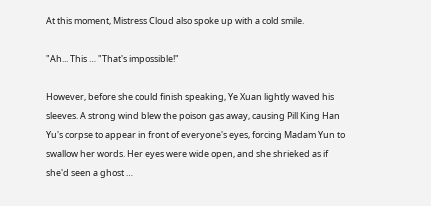At this moment, Mistress Cloud also spoke up with a cold smile.

"Ah... This … "That's impossible!"

However, before she could finish speaking, Ye Xuan lightly waved his sleeves. A strong wind blew the poison gas away, causing Pill King Han Yu's corpse to appear in front of everyone's eyes, forcing Madam Yun to swallow her words. Her eyes were wide open, and she shrieked as if she'd seen a ghost …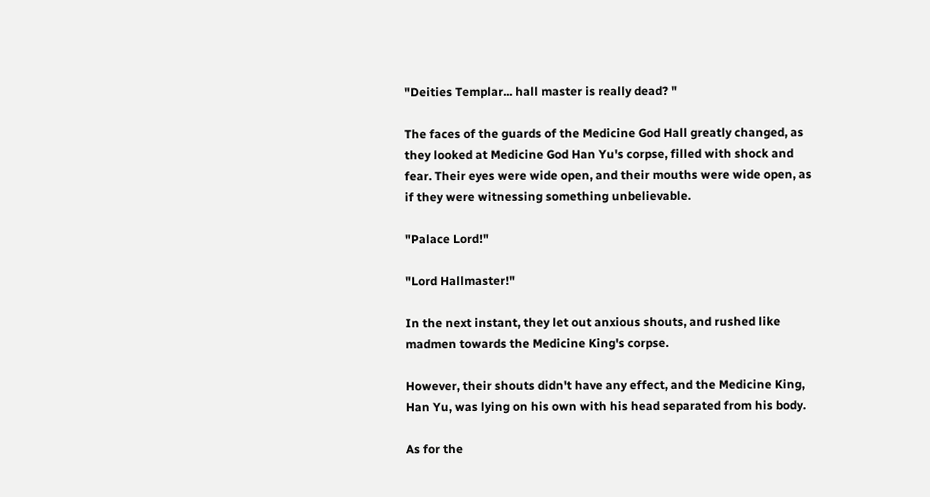"Deities Templar... hall master is really dead? "

The faces of the guards of the Medicine God Hall greatly changed, as they looked at Medicine God Han Yu's corpse, filled with shock and fear. Their eyes were wide open, and their mouths were wide open, as if they were witnessing something unbelievable.

"Palace Lord!"

"Lord Hallmaster!"

In the next instant, they let out anxious shouts, and rushed like madmen towards the Medicine King's corpse.

However, their shouts didn't have any effect, and the Medicine King, Han Yu, was lying on his own with his head separated from his body.

As for the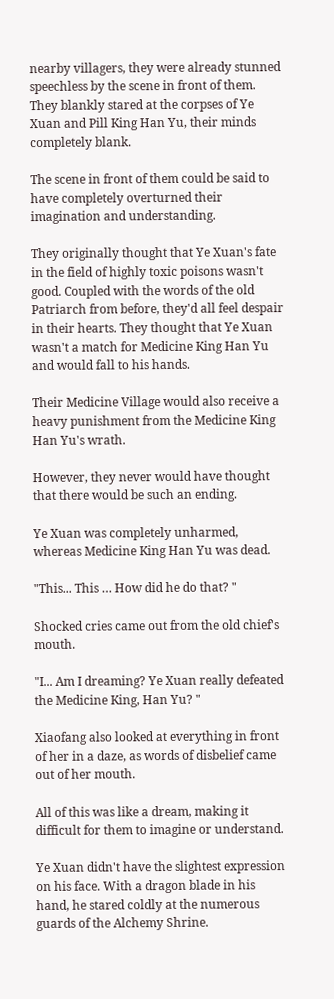nearby villagers, they were already stunned speechless by the scene in front of them. They blankly stared at the corpses of Ye Xuan and Pill King Han Yu, their minds completely blank.

The scene in front of them could be said to have completely overturned their imagination and understanding.

They originally thought that Ye Xuan's fate in the field of highly toxic poisons wasn't good. Coupled with the words of the old Patriarch from before, they'd all feel despair in their hearts. They thought that Ye Xuan wasn't a match for Medicine King Han Yu and would fall to his hands.

Their Medicine Village would also receive a heavy punishment from the Medicine King Han Yu's wrath.

However, they never would have thought that there would be such an ending.

Ye Xuan was completely unharmed, whereas Medicine King Han Yu was dead.

"This... This … How did he do that? "

Shocked cries came out from the old chief's mouth.

"I... Am I dreaming? Ye Xuan really defeated the Medicine King, Han Yu? "

Xiaofang also looked at everything in front of her in a daze, as words of disbelief came out of her mouth.

All of this was like a dream, making it difficult for them to imagine or understand.

Ye Xuan didn't have the slightest expression on his face. With a dragon blade in his hand, he stared coldly at the numerous guards of the Alchemy Shrine.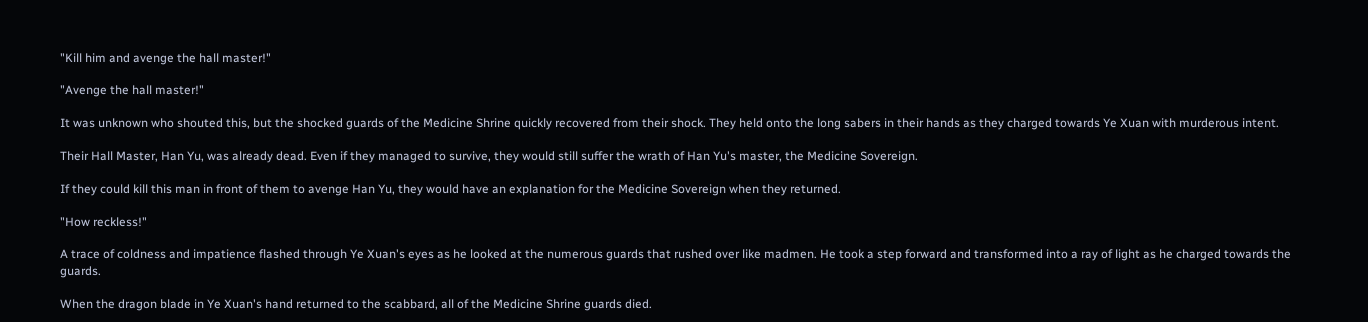"Kill him and avenge the hall master!"

"Avenge the hall master!"

It was unknown who shouted this, but the shocked guards of the Medicine Shrine quickly recovered from their shock. They held onto the long sabers in their hands as they charged towards Ye Xuan with murderous intent.

Their Hall Master, Han Yu, was already dead. Even if they managed to survive, they would still suffer the wrath of Han Yu's master, the Medicine Sovereign.

If they could kill this man in front of them to avenge Han Yu, they would have an explanation for the Medicine Sovereign when they returned.

"How reckless!"

A trace of coldness and impatience flashed through Ye Xuan's eyes as he looked at the numerous guards that rushed over like madmen. He took a step forward and transformed into a ray of light as he charged towards the guards.

When the dragon blade in Ye Xuan's hand returned to the scabbard, all of the Medicine Shrine guards died.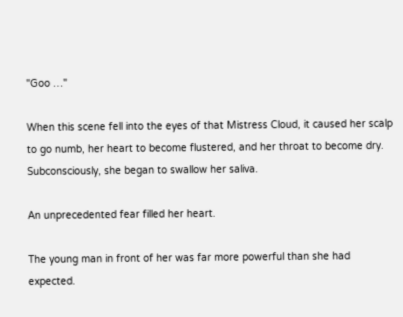"Goo …"

When this scene fell into the eyes of that Mistress Cloud, it caused her scalp to go numb, her heart to become flustered, and her throat to become dry. Subconsciously, she began to swallow her saliva.

An unprecedented fear filled her heart.

The young man in front of her was far more powerful than she had expected.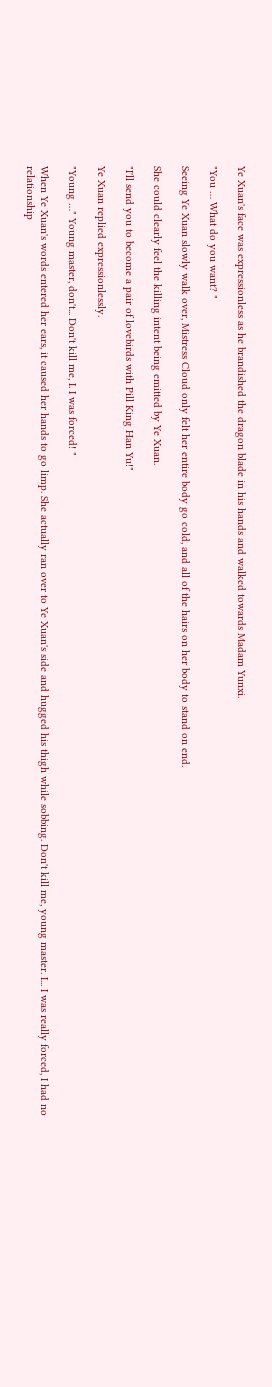Ye Xuan's face was expressionless as he brandished the dragon blade in his hands and walked towards Madam Yunxi.

"You … What do you want? "

Seeing Ye Xuan slowly walk over, Mistress Cloud only felt her entire body go cold, and all of the hairs on her body to stand on end.

She could clearly feel the killing intent being emitted by Ye Xuan.

"I'll send you to become a pair of lovebirds with Pill King Han Yu!"

Ye Xuan replied expressionlessly.

"Young …" Young master, don't... Don't kill me, I. I was forced! "

When Ye Xuan's words entered her ears, it caused her hands to go limp. She actually ran over to Ye Xuan's side and hugged his thigh while sobbing. Don't kill me, young master. I... I was really forced, I had no relationship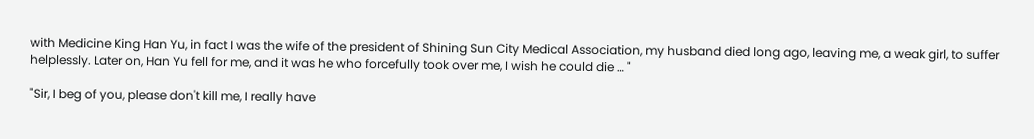with Medicine King Han Yu, in fact I was the wife of the president of Shining Sun City Medical Association, my husband died long ago, leaving me, a weak girl, to suffer helplessly. Later on, Han Yu fell for me, and it was he who forcefully took over me, I wish he could die … "

"Sir, I beg of you, please don't kill me, I really have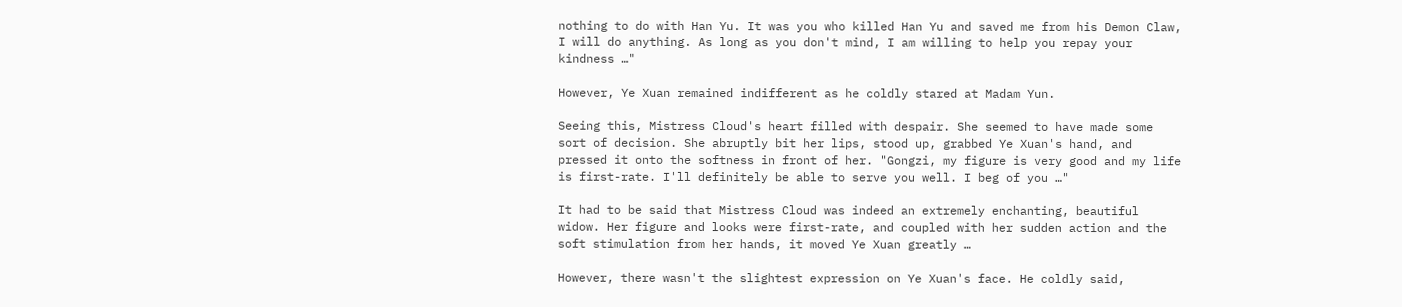nothing to do with Han Yu. It was you who killed Han Yu and saved me from his Demon Claw, I will do anything. As long as you don't mind, I am willing to help you repay your kindness …"

However, Ye Xuan remained indifferent as he coldly stared at Madam Yun.

Seeing this, Mistress Cloud's heart filled with despair. She seemed to have made some sort of decision. She abruptly bit her lips, stood up, grabbed Ye Xuan's hand, and pressed it onto the softness in front of her. "Gongzi, my figure is very good and my life is first-rate. I'll definitely be able to serve you well. I beg of you …"

It had to be said that Mistress Cloud was indeed an extremely enchanting, beautiful widow. Her figure and looks were first-rate, and coupled with her sudden action and the soft stimulation from her hands, it moved Ye Xuan greatly …

However, there wasn't the slightest expression on Ye Xuan's face. He coldly said,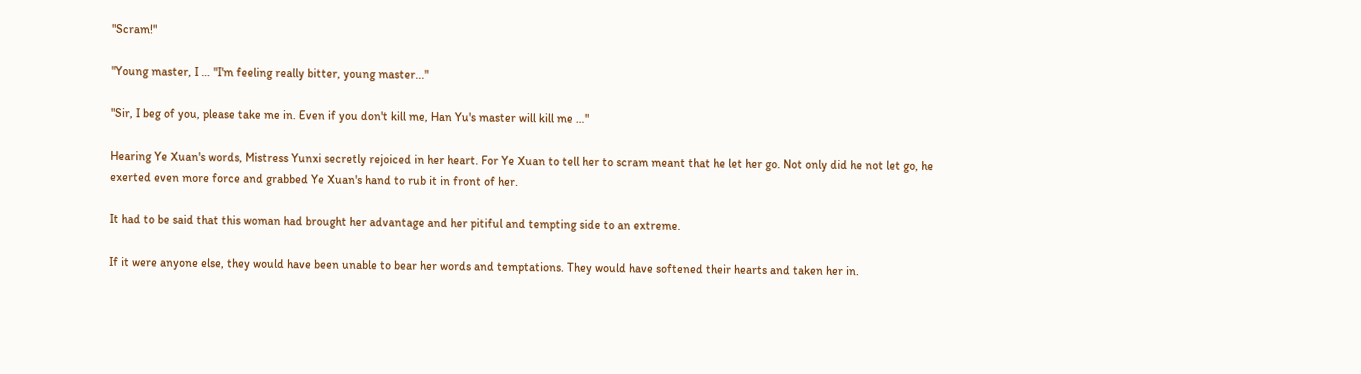"Scram!"

"Young master, I … "I'm feeling really bitter, young master..."

"Sir, I beg of you, please take me in. Even if you don't kill me, Han Yu's master will kill me …"

Hearing Ye Xuan's words, Mistress Yunxi secretly rejoiced in her heart. For Ye Xuan to tell her to scram meant that he let her go. Not only did he not let go, he exerted even more force and grabbed Ye Xuan's hand to rub it in front of her.

It had to be said that this woman had brought her advantage and her pitiful and tempting side to an extreme.

If it were anyone else, they would have been unable to bear her words and temptations. They would have softened their hearts and taken her in.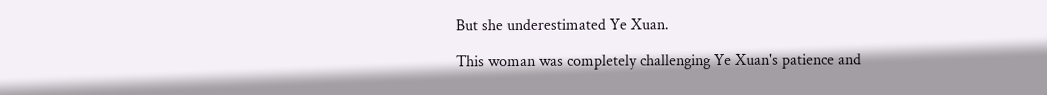But she underestimated Ye Xuan.

This woman was completely challenging Ye Xuan's patience and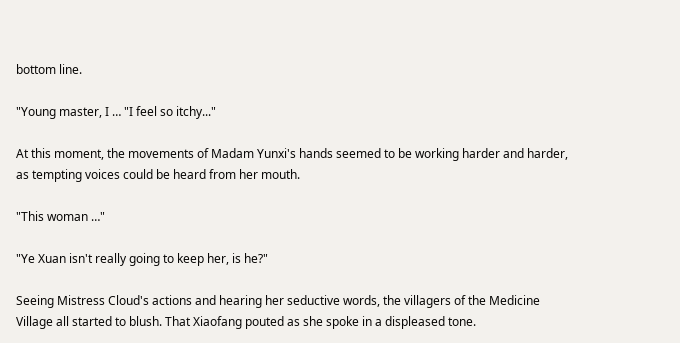bottom line.

"Young master, I … "I feel so itchy..."

At this moment, the movements of Madam Yunxi's hands seemed to be working harder and harder, as tempting voices could be heard from her mouth.

"This woman …"

"Ye Xuan isn't really going to keep her, is he?"

Seeing Mistress Cloud's actions and hearing her seductive words, the villagers of the Medicine Village all started to blush. That Xiaofang pouted as she spoke in a displeased tone.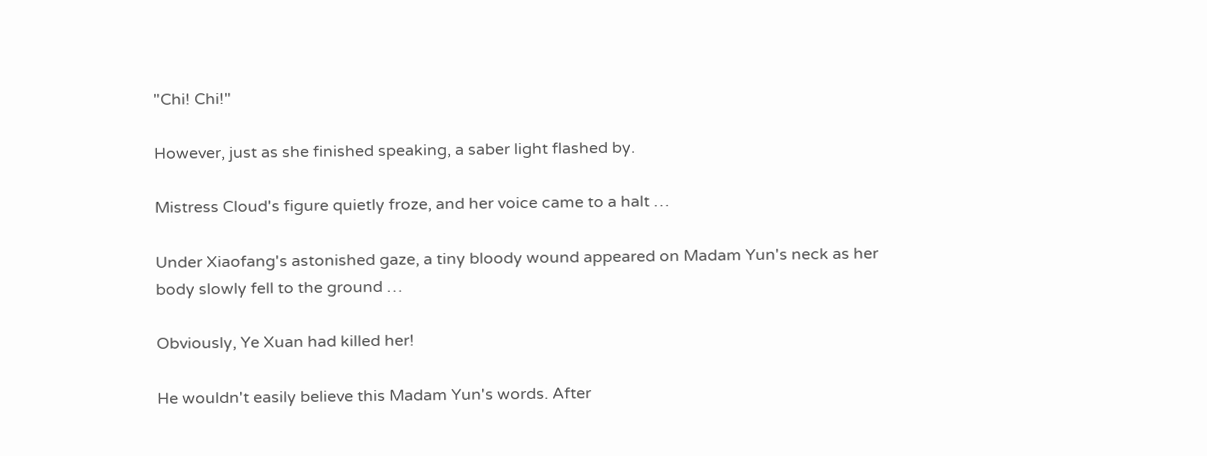"Chi! Chi!"

However, just as she finished speaking, a saber light flashed by.

Mistress Cloud's figure quietly froze, and her voice came to a halt …

Under Xiaofang's astonished gaze, a tiny bloody wound appeared on Madam Yun's neck as her body slowly fell to the ground …

Obviously, Ye Xuan had killed her!

He wouldn't easily believe this Madam Yun's words. After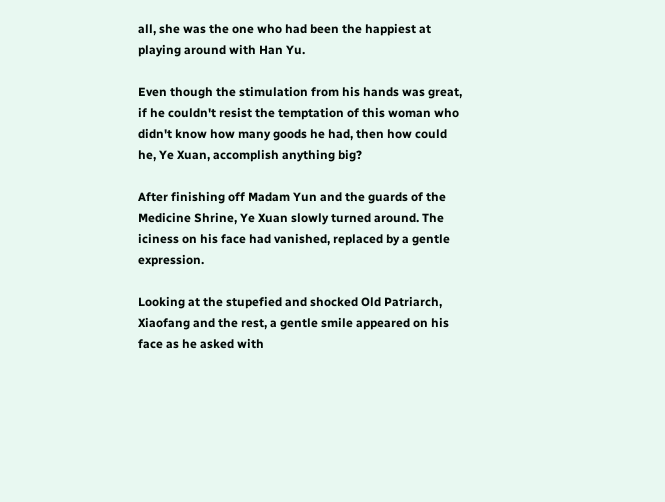all, she was the one who had been the happiest at playing around with Han Yu.

Even though the stimulation from his hands was great, if he couldn't resist the temptation of this woman who didn't know how many goods he had, then how could he, Ye Xuan, accomplish anything big?

After finishing off Madam Yun and the guards of the Medicine Shrine, Ye Xuan slowly turned around. The iciness on his face had vanished, replaced by a gentle expression.

Looking at the stupefied and shocked Old Patriarch, Xiaofang and the rest, a gentle smile appeared on his face as he asked with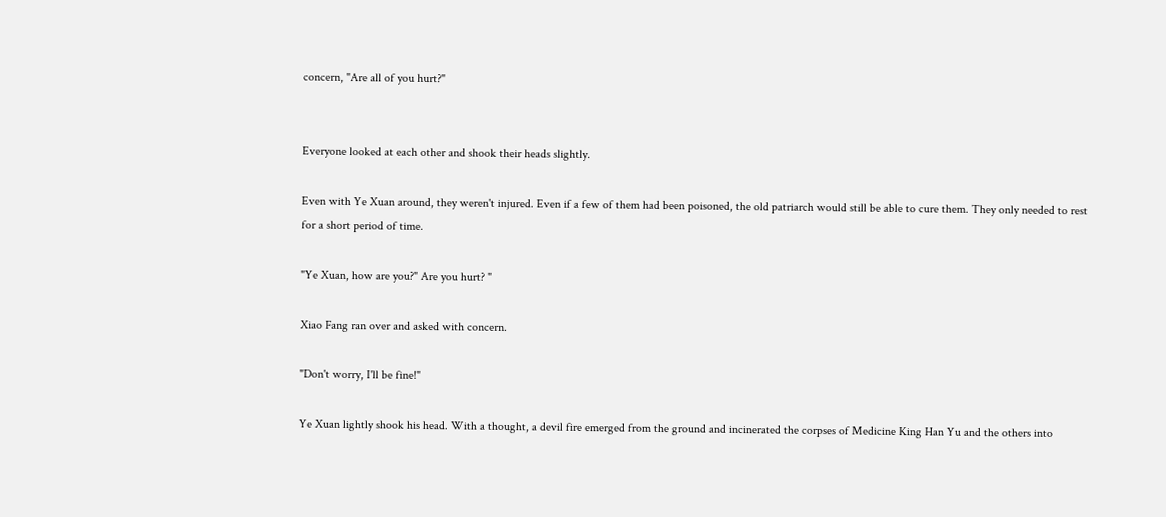concern, "Are all of you hurt?"


Everyone looked at each other and shook their heads slightly.

Even with Ye Xuan around, they weren't injured. Even if a few of them had been poisoned, the old patriarch would still be able to cure them. They only needed to rest for a short period of time.

"Ye Xuan, how are you?" Are you hurt? "

Xiao Fang ran over and asked with concern.

"Don't worry, I'll be fine!"

Ye Xuan lightly shook his head. With a thought, a devil fire emerged from the ground and incinerated the corpses of Medicine King Han Yu and the others into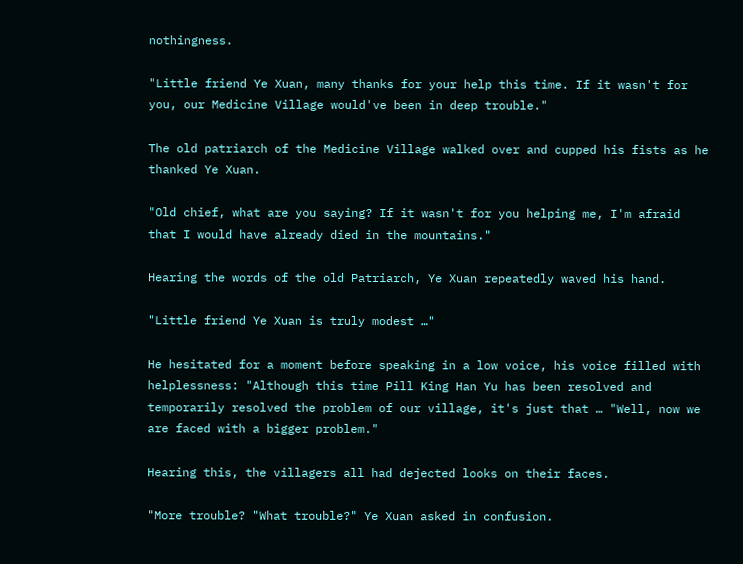nothingness.

"Little friend Ye Xuan, many thanks for your help this time. If it wasn't for you, our Medicine Village would've been in deep trouble."

The old patriarch of the Medicine Village walked over and cupped his fists as he thanked Ye Xuan.

"Old chief, what are you saying? If it wasn't for you helping me, I'm afraid that I would have already died in the mountains."

Hearing the words of the old Patriarch, Ye Xuan repeatedly waved his hand.

"Little friend Ye Xuan is truly modest …"

He hesitated for a moment before speaking in a low voice, his voice filled with helplessness: "Although this time Pill King Han Yu has been resolved and temporarily resolved the problem of our village, it's just that … "Well, now we are faced with a bigger problem."

Hearing this, the villagers all had dejected looks on their faces.

"More trouble? "What trouble?" Ye Xuan asked in confusion.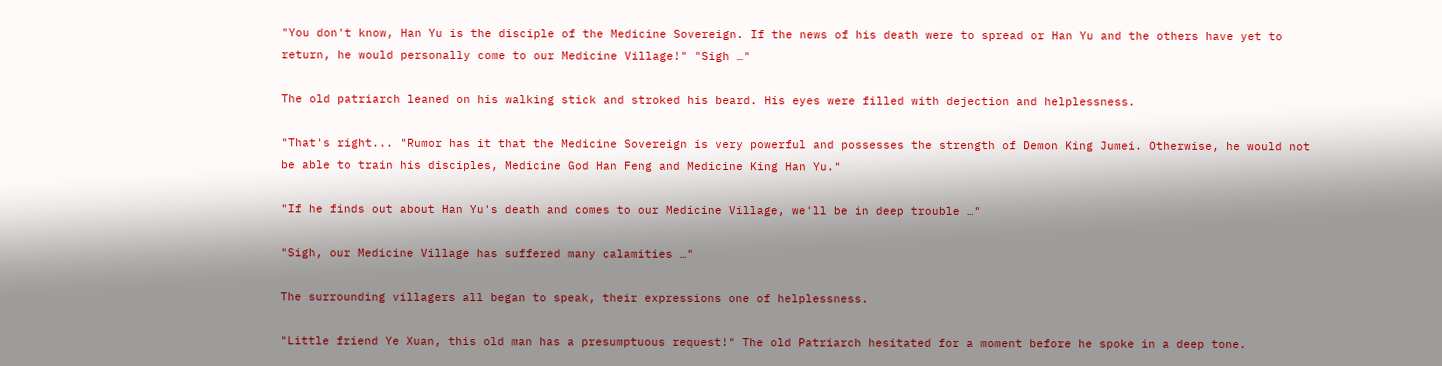"You don't know, Han Yu is the disciple of the Medicine Sovereign. If the news of his death were to spread or Han Yu and the others have yet to return, he would personally come to our Medicine Village!" "Sigh …"

The old patriarch leaned on his walking stick and stroked his beard. His eyes were filled with dejection and helplessness.

"That's right... "Rumor has it that the Medicine Sovereign is very powerful and possesses the strength of Demon King Jumei. Otherwise, he would not be able to train his disciples, Medicine God Han Feng and Medicine King Han Yu."

"If he finds out about Han Yu's death and comes to our Medicine Village, we'll be in deep trouble …"

"Sigh, our Medicine Village has suffered many calamities …"

The surrounding villagers all began to speak, their expressions one of helplessness.

"Little friend Ye Xuan, this old man has a presumptuous request!" The old Patriarch hesitated for a moment before he spoke in a deep tone.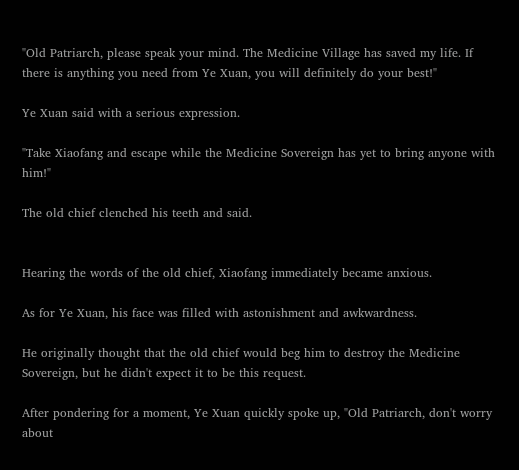"Old Patriarch, please speak your mind. The Medicine Village has saved my life. If there is anything you need from Ye Xuan, you will definitely do your best!"

Ye Xuan said with a serious expression.

"Take Xiaofang and escape while the Medicine Sovereign has yet to bring anyone with him!"

The old chief clenched his teeth and said.


Hearing the words of the old chief, Xiaofang immediately became anxious.

As for Ye Xuan, his face was filled with astonishment and awkwardness.

He originally thought that the old chief would beg him to destroy the Medicine Sovereign, but he didn't expect it to be this request.

After pondering for a moment, Ye Xuan quickly spoke up, "Old Patriarch, don't worry about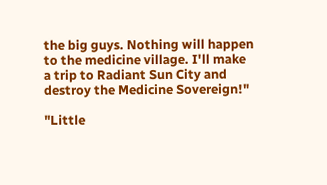the big guys. Nothing will happen to the medicine village. I'll make a trip to Radiant Sun City and destroy the Medicine Sovereign!"

"Little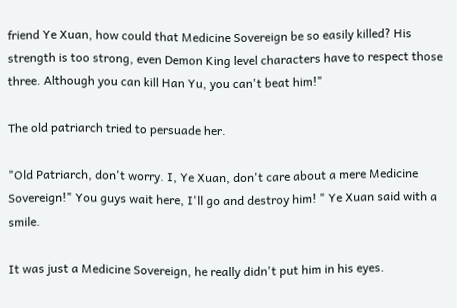friend Ye Xuan, how could that Medicine Sovereign be so easily killed? His strength is too strong, even Demon King level characters have to respect those three. Although you can kill Han Yu, you can't beat him!"

The old patriarch tried to persuade her.

"Old Patriarch, don't worry. I, Ye Xuan, don't care about a mere Medicine Sovereign!" You guys wait here, I'll go and destroy him! " Ye Xuan said with a smile.

It was just a Medicine Sovereign, he really didn't put him in his eyes.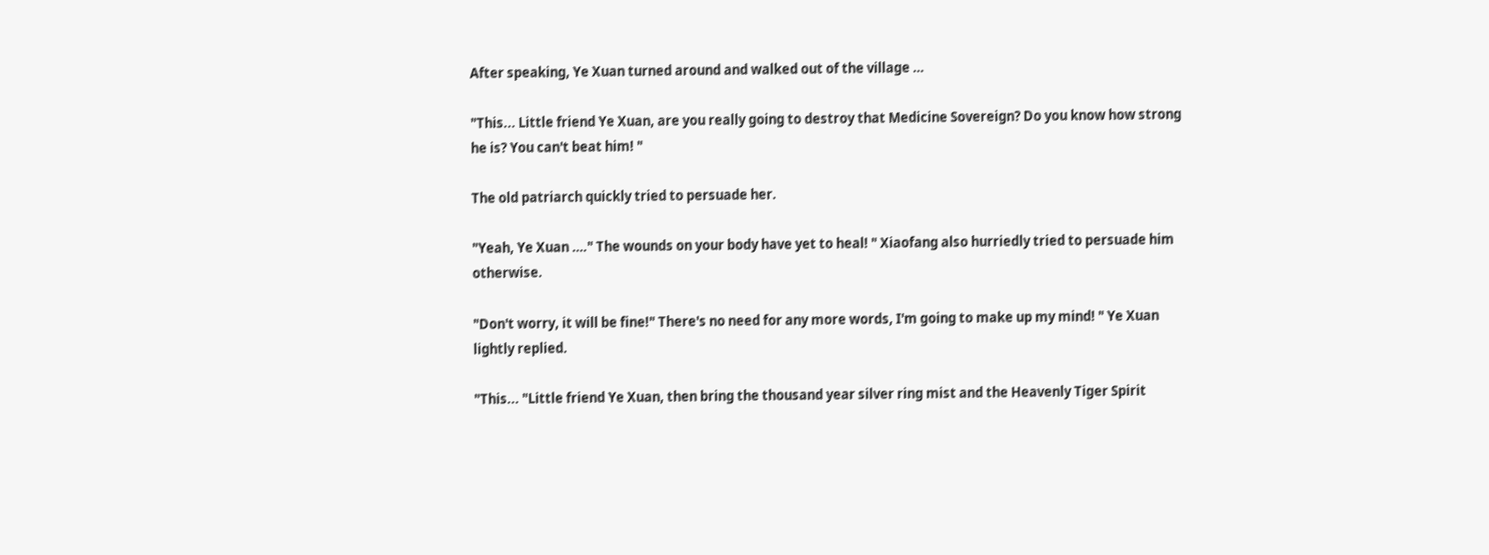After speaking, Ye Xuan turned around and walked out of the village …

"This... Little friend Ye Xuan, are you really going to destroy that Medicine Sovereign? Do you know how strong he is? You can't beat him! "

The old patriarch quickly tried to persuade her.

"Yeah, Ye Xuan …." The wounds on your body have yet to heal! " Xiaofang also hurriedly tried to persuade him otherwise.

"Don't worry, it will be fine!" There's no need for any more words, I'm going to make up my mind! " Ye Xuan lightly replied.

"This... "Little friend Ye Xuan, then bring the thousand year silver ring mist and the Heavenly Tiger Spirit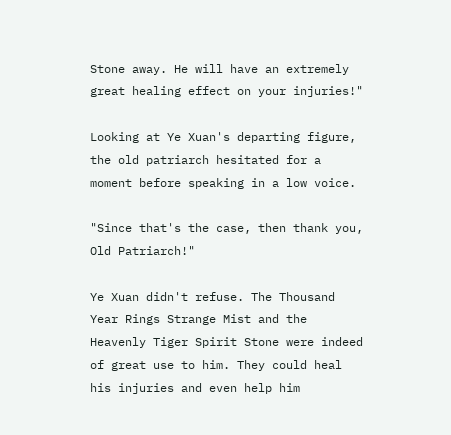Stone away. He will have an extremely great healing effect on your injuries!"

Looking at Ye Xuan's departing figure, the old patriarch hesitated for a moment before speaking in a low voice.

"Since that's the case, then thank you, Old Patriarch!"

Ye Xuan didn't refuse. The Thousand Year Rings Strange Mist and the Heavenly Tiger Spirit Stone were indeed of great use to him. They could heal his injuries and even help him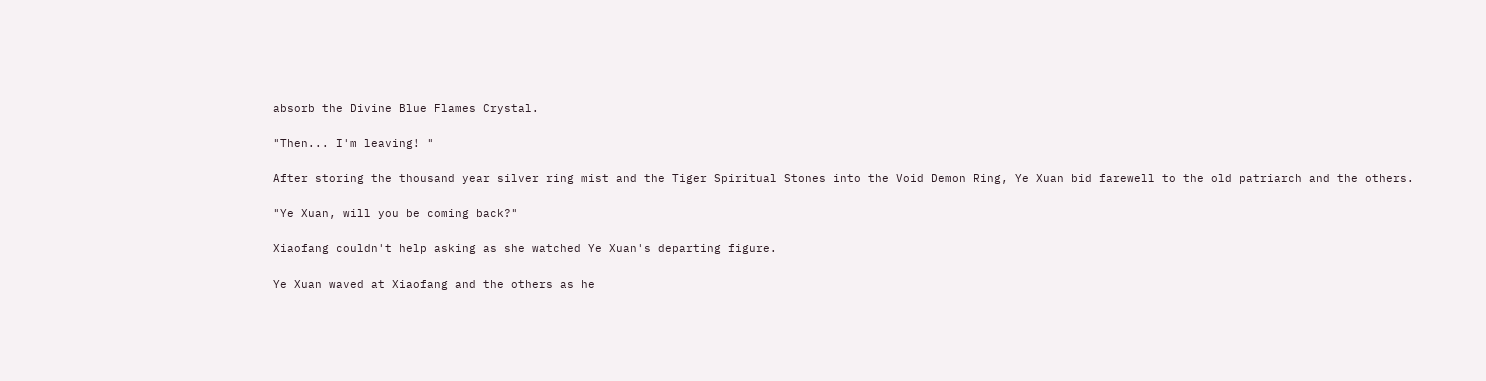absorb the Divine Blue Flames Crystal.

"Then... I'm leaving! "

After storing the thousand year silver ring mist and the Tiger Spiritual Stones into the Void Demon Ring, Ye Xuan bid farewell to the old patriarch and the others.

"Ye Xuan, will you be coming back?"

Xiaofang couldn't help asking as she watched Ye Xuan's departing figure.

Ye Xuan waved at Xiaofang and the others as he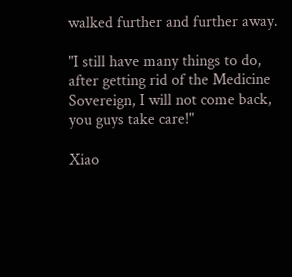walked further and further away.

"I still have many things to do, after getting rid of the Medicine Sovereign, I will not come back, you guys take care!"

Xiao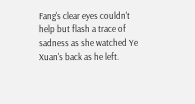Fang's clear eyes couldn't help but flash a trace of sadness as she watched Ye Xuan's back as he left.